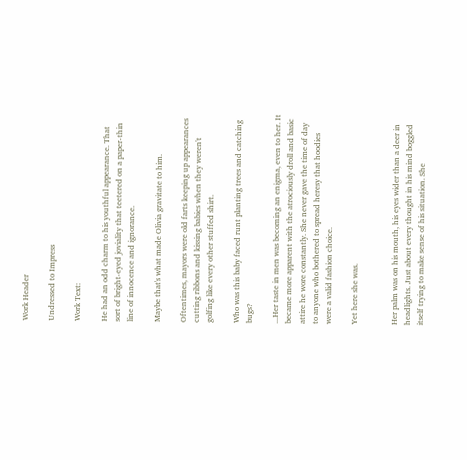Work Header

Undressed to Impress

Work Text:

He had an odd charm to his youthful appearance. That sort of bright-eyed joviality that teetered on a paper-thin line of innocence and ignorance.

Maybe that's what made Olivia gravitate to him.

Oftentimes, mayors were old farts keeping up appearances cutting ribbons and kissing babies when they weren't golfing like every other stuffed shirt.

Who was this baby faced runt planting trees and catching bugs?

...Her taste in men was becoming an enigma, even to her. It became more apparent with the atrociously droll and basic attire he wore constantly. She never gave the time of day to anyone who bothered to spread heresy that hoodies were a valid fashion choice.

Yet here she was.


Her palm was on his mouth, his eyes wider than a deer in headlights. Just about every thought in his mind boggled itself trying to make sense of his situation. She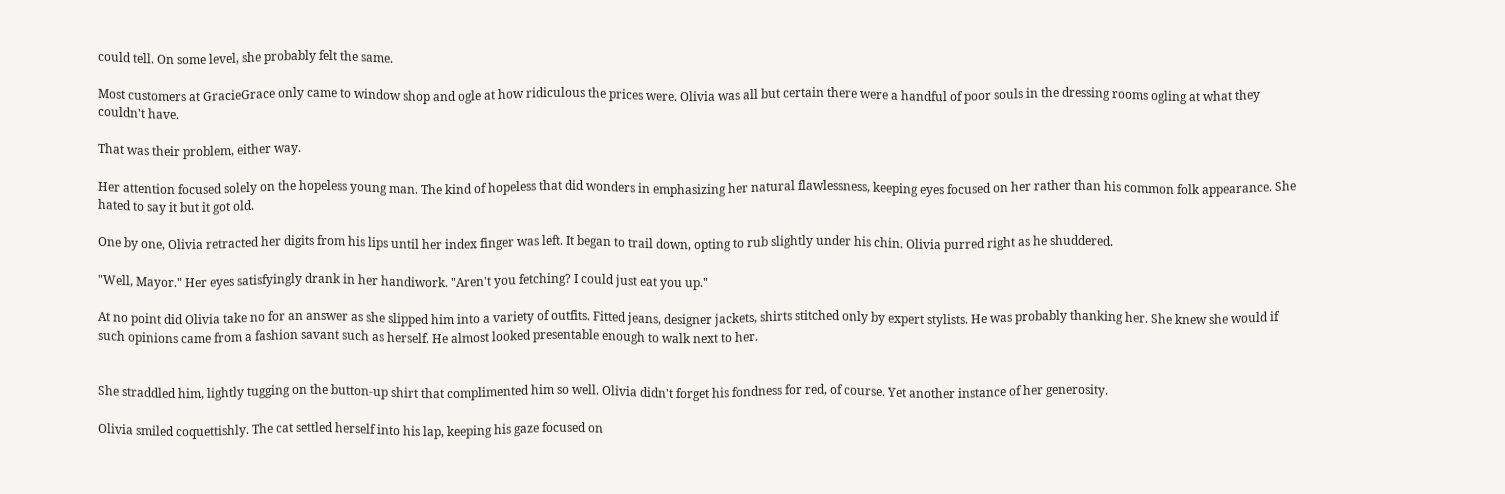could tell. On some level, she probably felt the same.

Most customers at GracieGrace only came to window shop and ogle at how ridiculous the prices were. Olivia was all but certain there were a handful of poor souls in the dressing rooms ogling at what they couldn't have.

That was their problem, either way.

Her attention focused solely on the hopeless young man. The kind of hopeless that did wonders in emphasizing her natural flawlessness, keeping eyes focused on her rather than his common folk appearance. She hated to say it but it got old.

One by one, Olivia retracted her digits from his lips until her index finger was left. It began to trail down, opting to rub slightly under his chin. Olivia purred right as he shuddered.

"Well, Mayor." Her eyes satisfyingly drank in her handiwork. "Aren't you fetching? I could just eat you up."

At no point did Olivia take no for an answer as she slipped him into a variety of outfits. Fitted jeans, designer jackets, shirts stitched only by expert stylists. He was probably thanking her. She knew she would if such opinions came from a fashion savant such as herself. He almost looked presentable enough to walk next to her.


She straddled him, lightly tugging on the button-up shirt that complimented him so well. Olivia didn't forget his fondness for red, of course. Yet another instance of her generosity.

Olivia smiled coquettishly. The cat settled herself into his lap, keeping his gaze focused on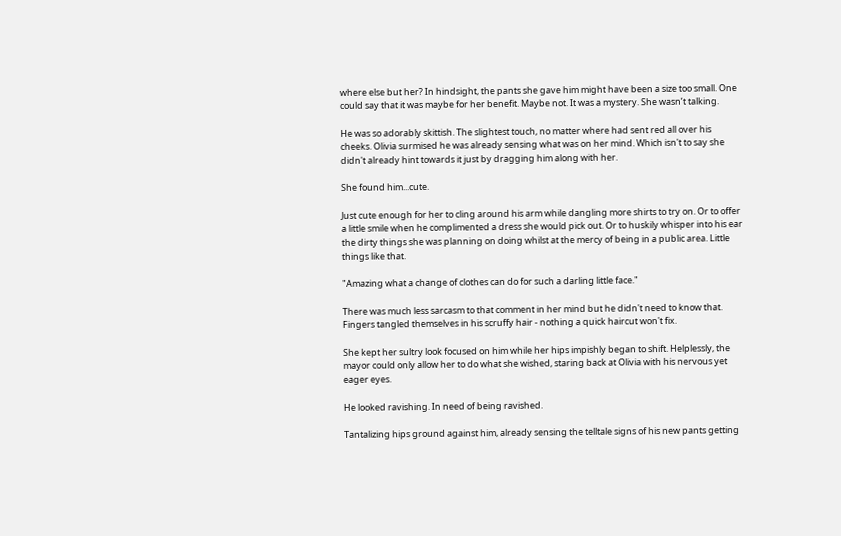where else but her? In hindsight, the pants she gave him might have been a size too small. One could say that it was maybe for her benefit. Maybe not. It was a mystery. She wasn’t talking.

He was so adorably skittish. The slightest touch, no matter where had sent red all over his cheeks. Olivia surmised he was already sensing what was on her mind. Which isn't to say she didn't already hint towards it just by dragging him along with her.

She found him...cute.

Just cute enough for her to cling around his arm while dangling more shirts to try on. Or to offer a little smile when he complimented a dress she would pick out. Or to huskily whisper into his ear the dirty things she was planning on doing whilst at the mercy of being in a public area. Little things like that.

"Amazing what a change of clothes can do for such a darling little face."

There was much less sarcasm to that comment in her mind but he didn't need to know that. Fingers tangled themselves in his scruffy hair - nothing a quick haircut won't fix.

She kept her sultry look focused on him while her hips impishly began to shift. Helplessly, the mayor could only allow her to do what she wished, staring back at Olivia with his nervous yet eager eyes.

He looked ravishing. In need of being ravished.

Tantalizing hips ground against him, already sensing the telltale signs of his new pants getting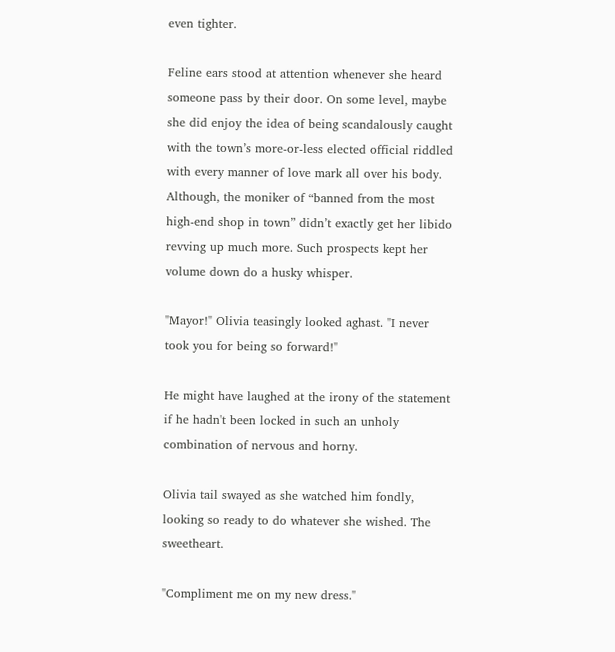even tighter.

Feline ears stood at attention whenever she heard someone pass by their door. On some level, maybe she did enjoy the idea of being scandalously caught with the town’s more-or-less elected official riddled with every manner of love mark all over his body. Although, the moniker of “banned from the most high-end shop in town” didn’t exactly get her libido revving up much more. Such prospects kept her volume down do a husky whisper.

"Mayor!" Olivia teasingly looked aghast. "I never took you for being so forward!"

He might have laughed at the irony of the statement if he hadn't been locked in such an unholy combination of nervous and horny.

Olivia tail swayed as she watched him fondly, looking so ready to do whatever she wished. The sweetheart.

"Compliment me on my new dress."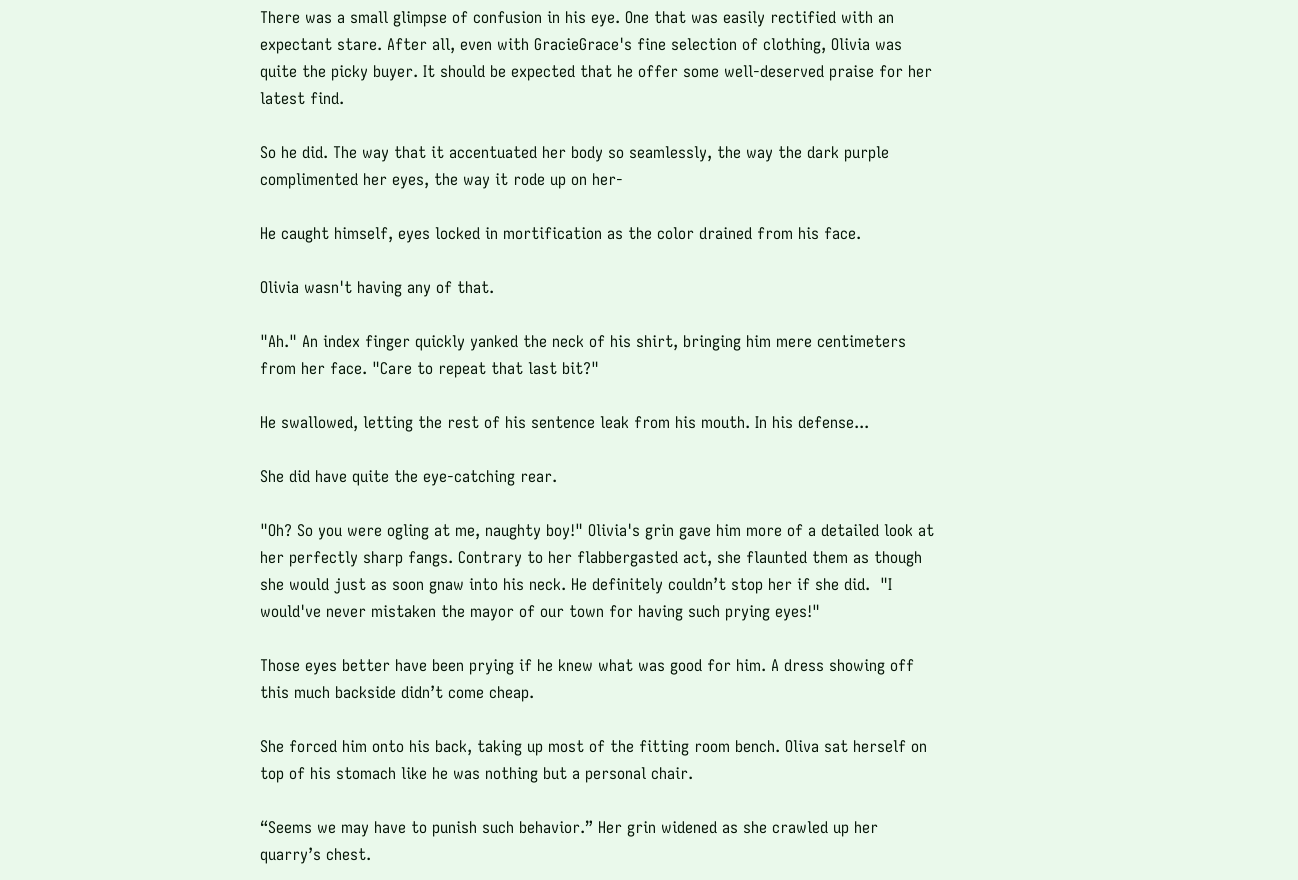There was a small glimpse of confusion in his eye. One that was easily rectified with an expectant stare. After all, even with GracieGrace's fine selection of clothing, Olivia was quite the picky buyer. It should be expected that he offer some well-deserved praise for her latest find.

So he did. The way that it accentuated her body so seamlessly, the way the dark purple complimented her eyes, the way it rode up on her-

He caught himself, eyes locked in mortification as the color drained from his face.

Olivia wasn't having any of that.

"Ah." An index finger quickly yanked the neck of his shirt, bringing him mere centimeters from her face. "Care to repeat that last bit?"

He swallowed, letting the rest of his sentence leak from his mouth. In his defense...

She did have quite the eye-catching rear.

"Oh? So you were ogling at me, naughty boy!" Olivia's grin gave him more of a detailed look at her perfectly sharp fangs. Contrary to her flabbergasted act, she flaunted them as though she would just as soon gnaw into his neck. He definitely couldn’t stop her if she did.  "I would've never mistaken the mayor of our town for having such prying eyes!"

Those eyes better have been prying if he knew what was good for him. A dress showing off this much backside didn’t come cheap.

She forced him onto his back, taking up most of the fitting room bench. Oliva sat herself on top of his stomach like he was nothing but a personal chair.

“Seems we may have to punish such behavior.” Her grin widened as she crawled up her quarry’s chest.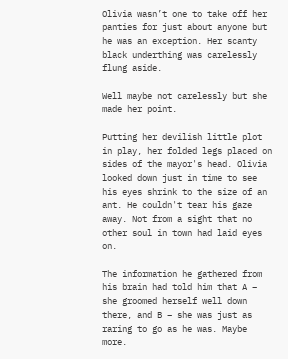Olivia wasn’t one to take off her panties for just about anyone but he was an exception. Her scanty black underthing was carelessly flung aside.

Well maybe not carelessly but she made her point.

Putting her devilish little plot in play, her folded legs placed on sides of the mayor's head. Olivia looked down just in time to see his eyes shrink to the size of an ant. He couldn't tear his gaze away. Not from a sight that no other soul in town had laid eyes on.

The information he gathered from his brain had told him that A – she groomed herself well down there, and B – she was just as raring to go as he was. Maybe more.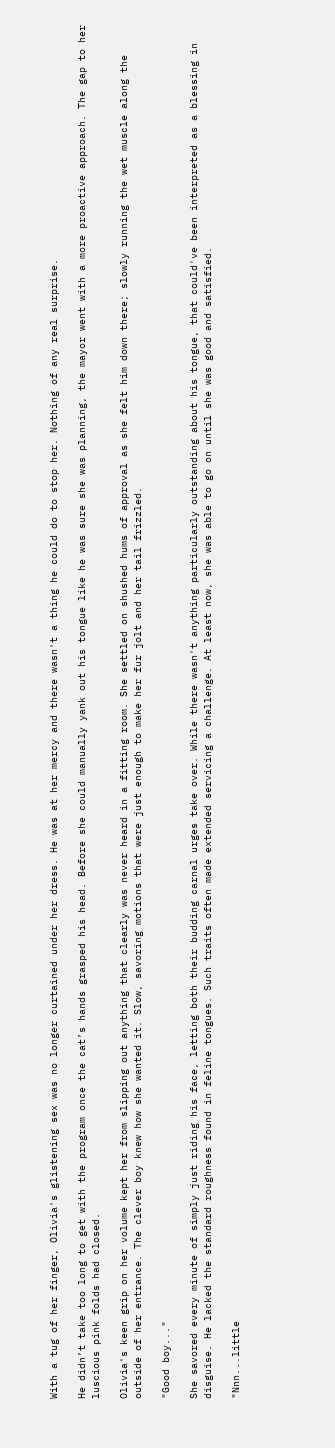With a tug of her finger, Olivia's glistening sex was no longer curtained under her dress. He was at her mercy and there wasn't a thing he could do to stop her. Nothing of any real surprise.

He didn’t take too long to get with the program once the cat’s hands grasped his head. Before she could manually yank out his tongue like he was sure she was planning, the mayor went with a more proactive approach. The gap to her luscious pink folds had closed.

Olivia's keen grip on her volume kept her from slipping out anything that clearly was never heard in a fitting room. She settled on shushed hums of approval as she felt him down there; slowly running the wet muscle along the outside of her entrance. The clever boy knew how she wanted it. Slow, savoring motions that were just enough to make her fur jolt and her tail frizzled.

"Good boy..."

She savored every minute of simply just riding his face, letting both their budding carnal urges take over. While there wasn't anything particularly outstanding about his tongue, that could've been interpreted as a blessing in disguise. He lacked the standard roughness found in feline tongues. Such traits often made extended servicing a challenge. At least now, she was able to go on until she was good and satisfied.

"Nnn...little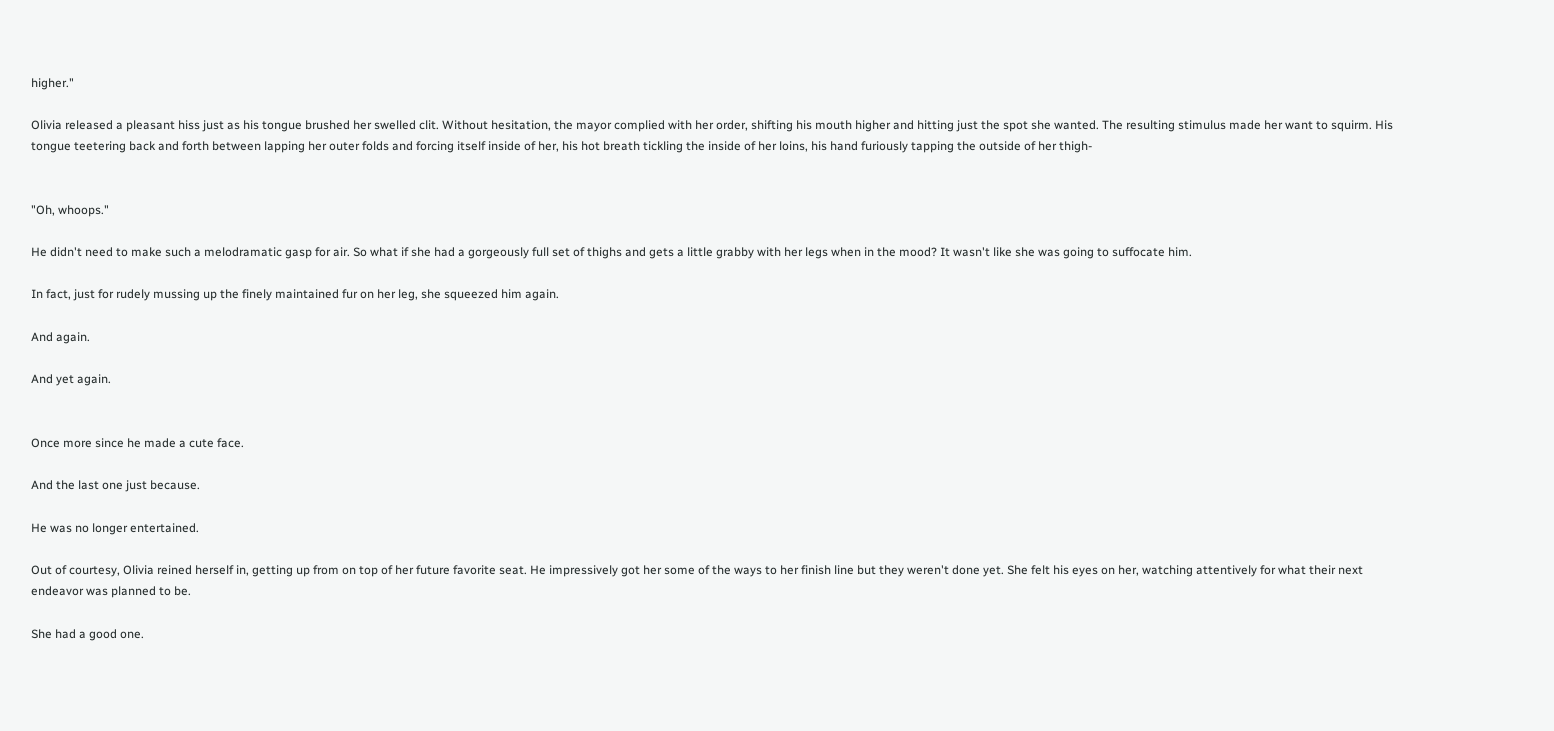higher."

Olivia released a pleasant hiss just as his tongue brushed her swelled clit. Without hesitation, the mayor complied with her order, shifting his mouth higher and hitting just the spot she wanted. The resulting stimulus made her want to squirm. His tongue teetering back and forth between lapping her outer folds and forcing itself inside of her, his hot breath tickling the inside of her loins, his hand furiously tapping the outside of her thigh-


"Oh, whoops."

He didn't need to make such a melodramatic gasp for air. So what if she had a gorgeously full set of thighs and gets a little grabby with her legs when in the mood? It wasn't like she was going to suffocate him.

In fact, just for rudely mussing up the finely maintained fur on her leg, she squeezed him again.

And again.

And yet again.


Once more since he made a cute face.

And the last one just because.

He was no longer entertained.

Out of courtesy, Olivia reined herself in, getting up from on top of her future favorite seat. He impressively got her some of the ways to her finish line but they weren't done yet. She felt his eyes on her, watching attentively for what their next endeavor was planned to be.

She had a good one.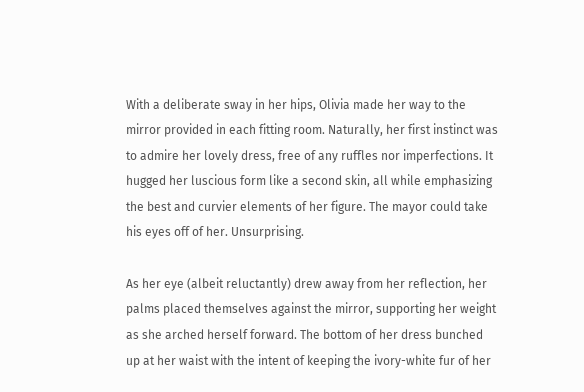With a deliberate sway in her hips, Olivia made her way to the mirror provided in each fitting room. Naturally, her first instinct was to admire her lovely dress, free of any ruffles nor imperfections. It hugged her luscious form like a second skin, all while emphasizing the best and curvier elements of her figure. The mayor could take his eyes off of her. Unsurprising.

As her eye (albeit reluctantly) drew away from her reflection, her palms placed themselves against the mirror, supporting her weight as she arched herself forward. The bottom of her dress bunched up at her waist with the intent of keeping the ivory-white fur of her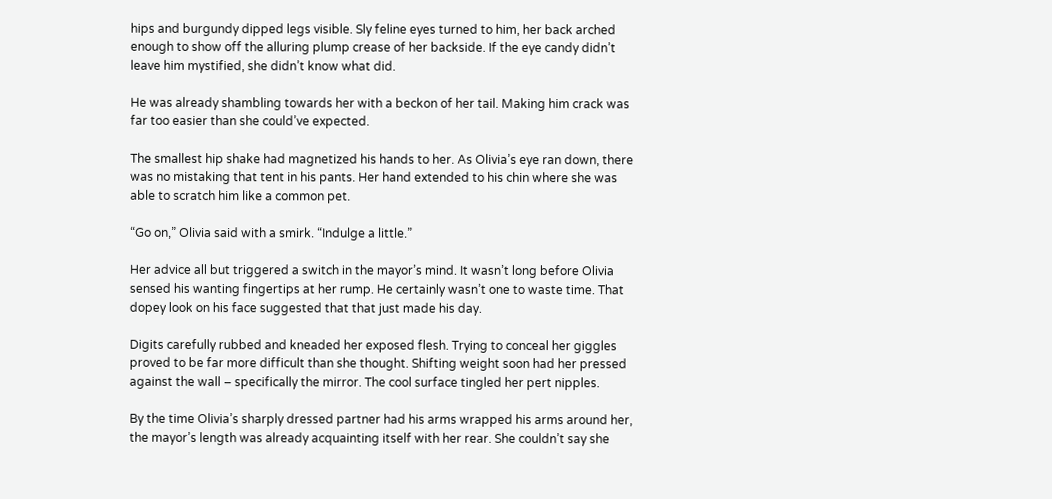hips and burgundy dipped legs visible. Sly feline eyes turned to him, her back arched enough to show off the alluring plump crease of her backside. If the eye candy didn’t leave him mystified, she didn’t know what did.

He was already shambling towards her with a beckon of her tail. Making him crack was far too easier than she could’ve expected.

The smallest hip shake had magnetized his hands to her. As Olivia’s eye ran down, there was no mistaking that tent in his pants. Her hand extended to his chin where she was able to scratch him like a common pet.

“Go on,” Olivia said with a smirk. “Indulge a little.”

Her advice all but triggered a switch in the mayor’s mind. It wasn’t long before Olivia sensed his wanting fingertips at her rump. He certainly wasn’t one to waste time. That dopey look on his face suggested that that just made his day.

Digits carefully rubbed and kneaded her exposed flesh. Trying to conceal her giggles proved to be far more difficult than she thought. Shifting weight soon had her pressed against the wall – specifically the mirror. The cool surface tingled her pert nipples.

By the time Olivia’s sharply dressed partner had his arms wrapped his arms around her, the mayor’s length was already acquainting itself with her rear. She couldn’t say she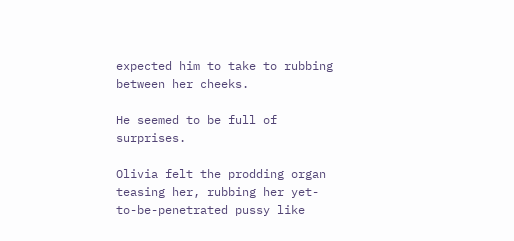expected him to take to rubbing between her cheeks.

He seemed to be full of surprises.

Olivia felt the prodding organ teasing her, rubbing her yet-to-be-penetrated pussy like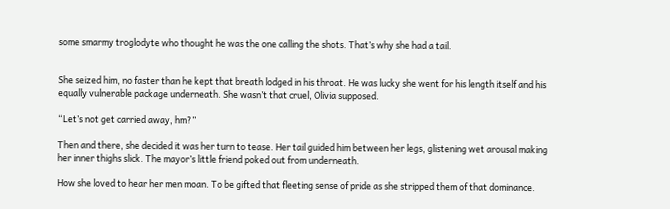some smarmy troglodyte who thought he was the one calling the shots. That’s why she had a tail.


She seized him, no faster than he kept that breath lodged in his throat. He was lucky she went for his length itself and his equally vulnerable package underneath. She wasn’t that cruel, Olivia supposed.

“Let’s not get carried away, hm?”

Then and there, she decided it was her turn to tease. Her tail guided him between her legs, glistening wet arousal making her inner thighs slick. The mayor’s little friend poked out from underneath.

How she loved to hear her men moan. To be gifted that fleeting sense of pride as she stripped them of that dominance.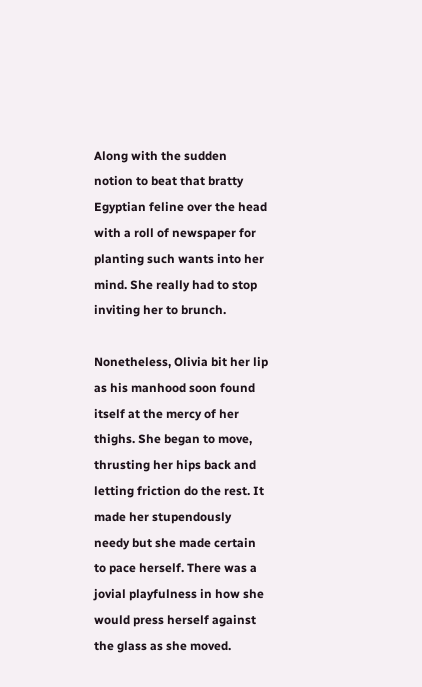Along with the sudden notion to beat that bratty Egyptian feline over the head with a roll of newspaper for planting such wants into her mind. She really had to stop inviting her to brunch.

Nonetheless, Olivia bit her lip as his manhood soon found itself at the mercy of her thighs. She began to move, thrusting her hips back and letting friction do the rest. It made her stupendously needy but she made certain to pace herself. There was a jovial playfulness in how she would press herself against the glass as she moved.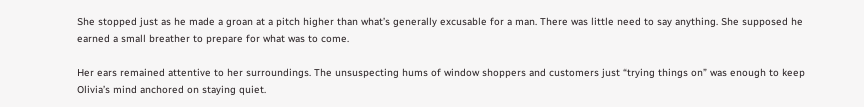She stopped just as he made a groan at a pitch higher than what’s generally excusable for a man. There was little need to say anything. She supposed he earned a small breather to prepare for what was to come.

Her ears remained attentive to her surroundings. The unsuspecting hums of window shoppers and customers just “trying things on” was enough to keep Olivia’s mind anchored on staying quiet.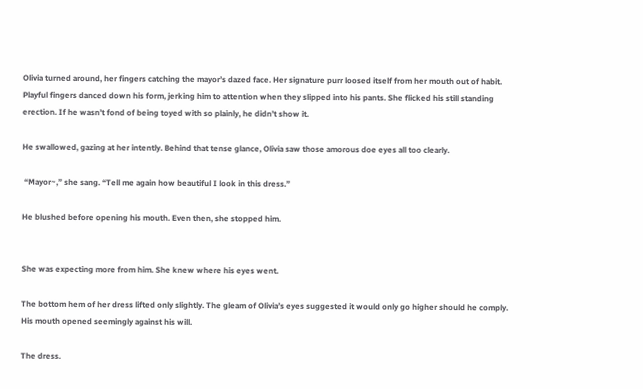Olivia turned around, her fingers catching the mayor’s dazed face. Her signature purr loosed itself from her mouth out of habit. Playful fingers danced down his form, jerking him to attention when they slipped into his pants. She flicked his still standing erection. If he wasn’t fond of being toyed with so plainly, he didn’t show it.

He swallowed, gazing at her intently. Behind that tense glance, Olivia saw those amorous doe eyes all too clearly.

 “Mayor~,” she sang. “Tell me again how beautiful I look in this dress.”

He blushed before opening his mouth. Even then, she stopped him.


She was expecting more from him. She knew where his eyes went.

The bottom hem of her dress lifted only slightly. The gleam of Olivia’s eyes suggested it would only go higher should he comply. His mouth opened seemingly against his will.

The dress.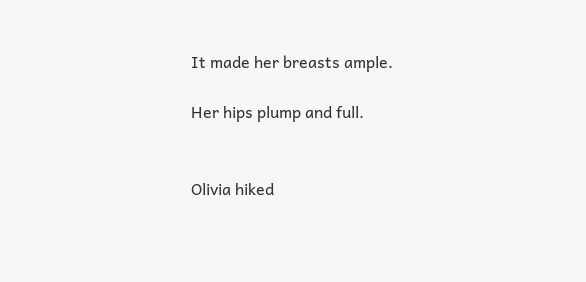It made her breasts ample.

Her hips plump and full.


Olivia hiked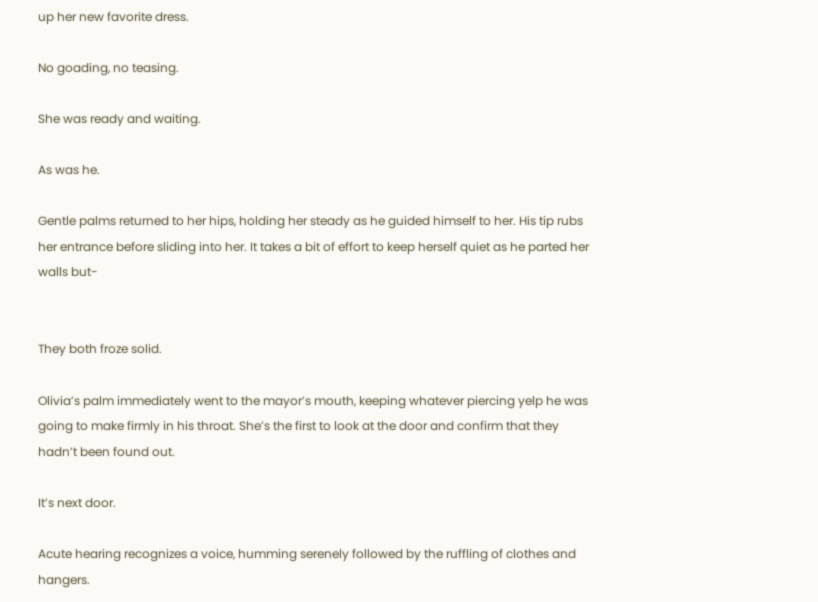up her new favorite dress.

No goading, no teasing.

She was ready and waiting.

As was he.

Gentle palms returned to her hips, holding her steady as he guided himself to her. His tip rubs her entrance before sliding into her. It takes a bit of effort to keep herself quiet as he parted her walls but-


They both froze solid.

Olivia’s palm immediately went to the mayor’s mouth, keeping whatever piercing yelp he was going to make firmly in his throat. She’s the first to look at the door and confirm that they hadn’t been found out.

It’s next door.

Acute hearing recognizes a voice, humming serenely followed by the ruffling of clothes and hangers.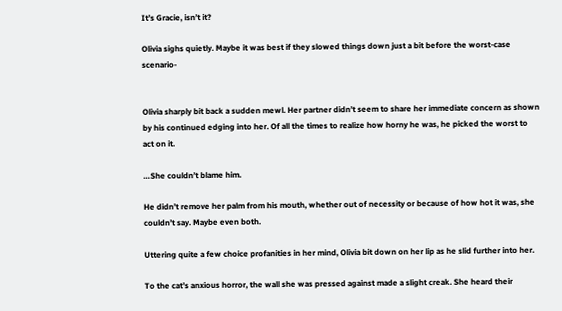It’s Gracie, isn’t it?

Olivia sighs quietly. Maybe it was best if they slowed things down just a bit before the worst-case scenario-


Olivia sharply bit back a sudden mewl. Her partner didn’t seem to share her immediate concern as shown by his continued edging into her. Of all the times to realize how horny he was, he picked the worst to act on it.

…She couldn’t blame him.

He didn’t remove her palm from his mouth, whether out of necessity or because of how hot it was, she couldn’t say. Maybe even both.

Uttering quite a few choice profanities in her mind, Olivia bit down on her lip as he slid further into her.

To the cat’s anxious horror, the wall she was pressed against made a slight creak. She heard their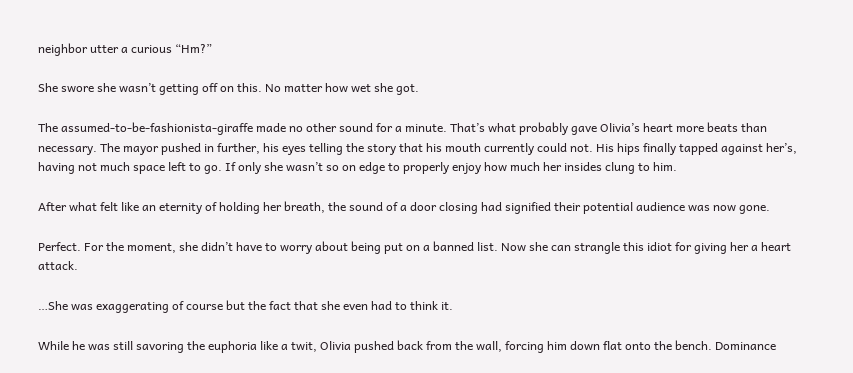neighbor utter a curious “Hm?”

She swore she wasn’t getting off on this. No matter how wet she got.

The assumed-to-be-fashionista-giraffe made no other sound for a minute. That’s what probably gave Olivia’s heart more beats than necessary. The mayor pushed in further, his eyes telling the story that his mouth currently could not. His hips finally tapped against her’s, having not much space left to go. If only she wasn’t so on edge to properly enjoy how much her insides clung to him.

After what felt like an eternity of holding her breath, the sound of a door closing had signified their potential audience was now gone.

Perfect. For the moment, she didn’t have to worry about being put on a banned list. Now she can strangle this idiot for giving her a heart attack.

…She was exaggerating of course but the fact that she even had to think it.

While he was still savoring the euphoria like a twit, Olivia pushed back from the wall, forcing him down flat onto the bench. Dominance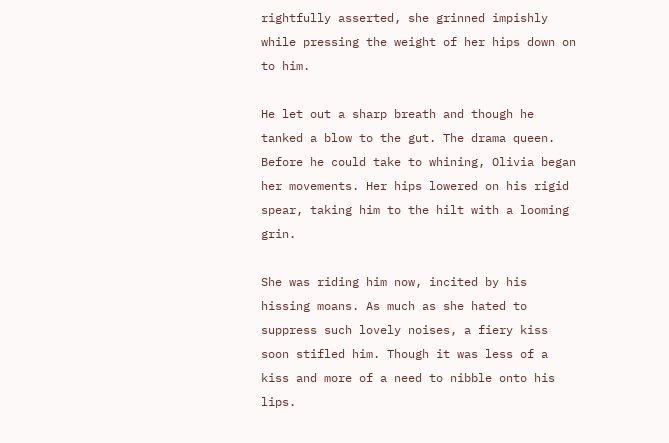rightfully asserted, she grinned impishly while pressing the weight of her hips down on to him.

He let out a sharp breath and though he tanked a blow to the gut. The drama queen. Before he could take to whining, Olivia began her movements. Her hips lowered on his rigid spear, taking him to the hilt with a looming grin.

She was riding him now, incited by his hissing moans. As much as she hated to suppress such lovely noises, a fiery kiss soon stifled him. Though it was less of a kiss and more of a need to nibble onto his lips.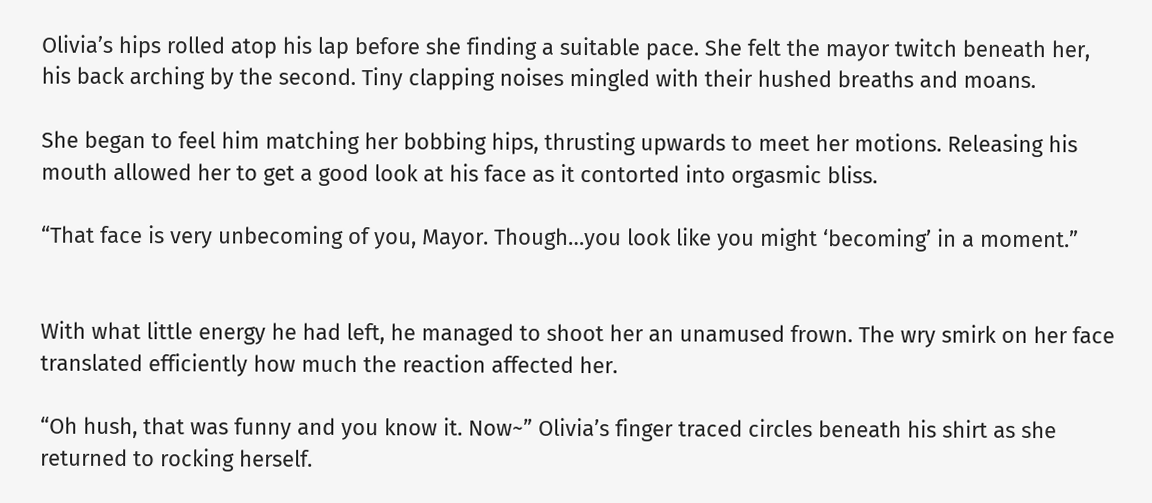Olivia’s hips rolled atop his lap before she finding a suitable pace. She felt the mayor twitch beneath her, his back arching by the second. Tiny clapping noises mingled with their hushed breaths and moans.

She began to feel him matching her bobbing hips, thrusting upwards to meet her motions. Releasing his mouth allowed her to get a good look at his face as it contorted into orgasmic bliss.

“That face is very unbecoming of you, Mayor. Though…you look like you might ‘becoming’ in a moment.”


With what little energy he had left, he managed to shoot her an unamused frown. The wry smirk on her face translated efficiently how much the reaction affected her.

“Oh hush, that was funny and you know it. Now~” Olivia’s finger traced circles beneath his shirt as she returned to rocking herself.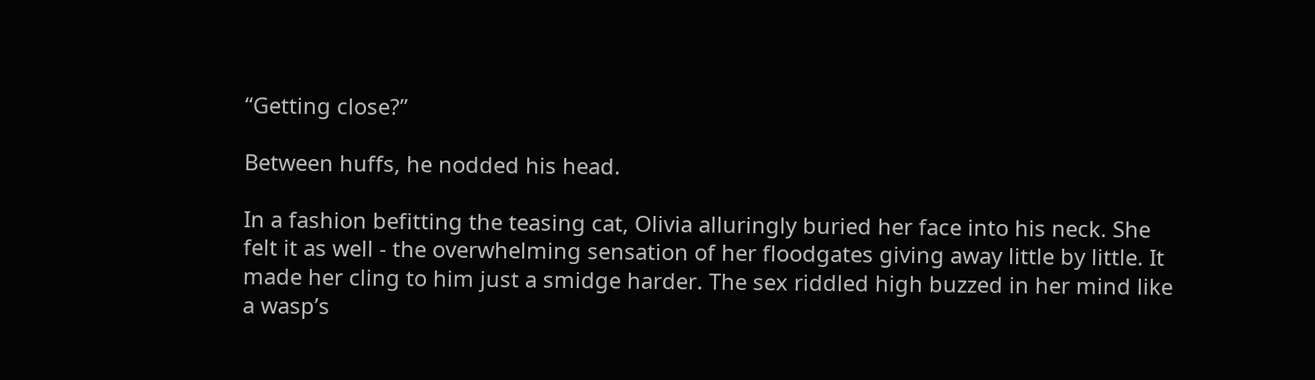“Getting close?”

Between huffs, he nodded his head.

In a fashion befitting the teasing cat, Olivia alluringly buried her face into his neck. She felt it as well - the overwhelming sensation of her floodgates giving away little by little. It made her cling to him just a smidge harder. The sex riddled high buzzed in her mind like a wasp’s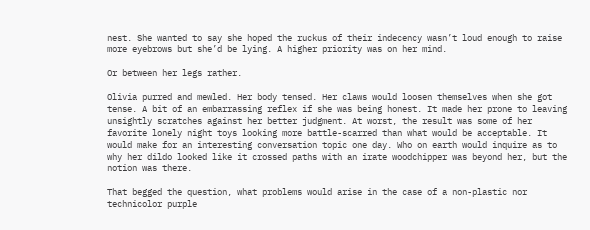nest. She wanted to say she hoped the ruckus of their indecency wasn’t loud enough to raise more eyebrows but she’d be lying. A higher priority was on her mind.

Or between her legs rather.

Olivia purred and mewled. Her body tensed. Her claws would loosen themselves when she got tense. A bit of an embarrassing reflex if she was being honest. It made her prone to leaving unsightly scratches against her better judgment. At worst, the result was some of her favorite lonely night toys looking more battle-scarred than what would be acceptable. It would make for an interesting conversation topic one day. Who on earth would inquire as to why her dildo looked like it crossed paths with an irate woodchipper was beyond her, but the notion was there.

That begged the question, what problems would arise in the case of a non-plastic nor technicolor purple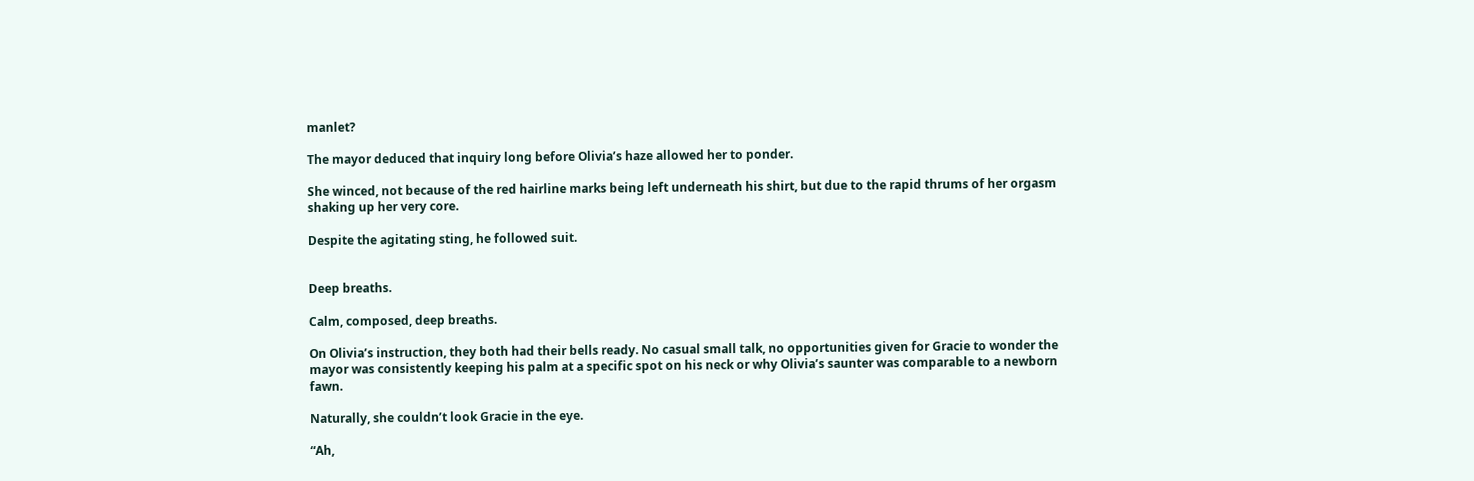manlet?

The mayor deduced that inquiry long before Olivia’s haze allowed her to ponder.

She winced, not because of the red hairline marks being left underneath his shirt, but due to the rapid thrums of her orgasm shaking up her very core.

Despite the agitating sting, he followed suit.


Deep breaths.

Calm, composed, deep breaths.

On Olivia’s instruction, they both had their bells ready. No casual small talk, no opportunities given for Gracie to wonder the mayor was consistently keeping his palm at a specific spot on his neck or why Olivia’s saunter was comparable to a newborn fawn.

Naturally, she couldn’t look Gracie in the eye.

“Ah,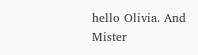hello Olivia. And Mister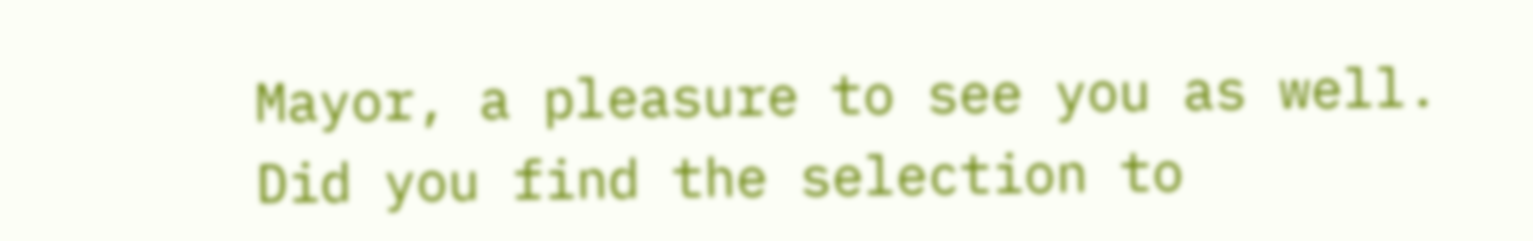Mayor, a pleasure to see you as well. Did you find the selection to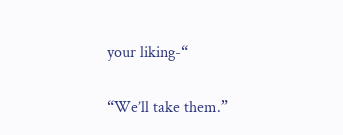your liking-“

“We’ll take them.”